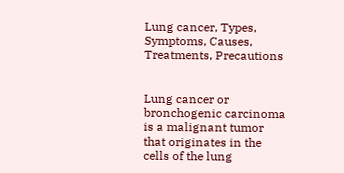Lung cancer, Types, Symptoms, Causes, Treatments, Precautions


Lung cancer or bronchogenic carcinoma is a malignant tumor that originates in the cells of the lung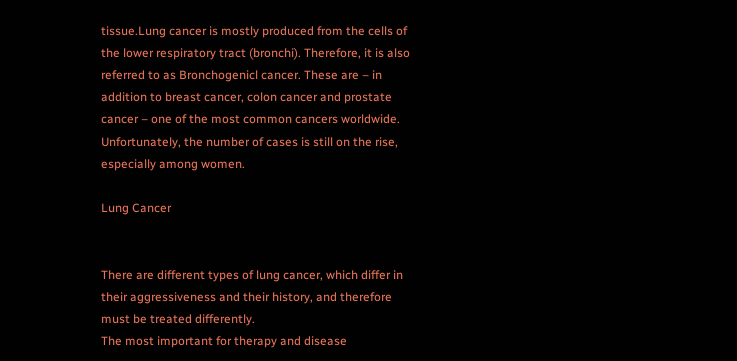tissue.Lung cancer is mostly produced from the cells of the lower respiratory tract (bronchi). Therefore, it is also referred to as Bronchogenicl cancer. These are – in addition to breast cancer, colon cancer and prostate cancer – one of the most common cancers worldwide. Unfortunately, the number of cases is still on the rise, especially among women.

Lung Cancer


There are different types of lung cancer, which differ in their aggressiveness and their history, and therefore must be treated differently.
The most important for therapy and disease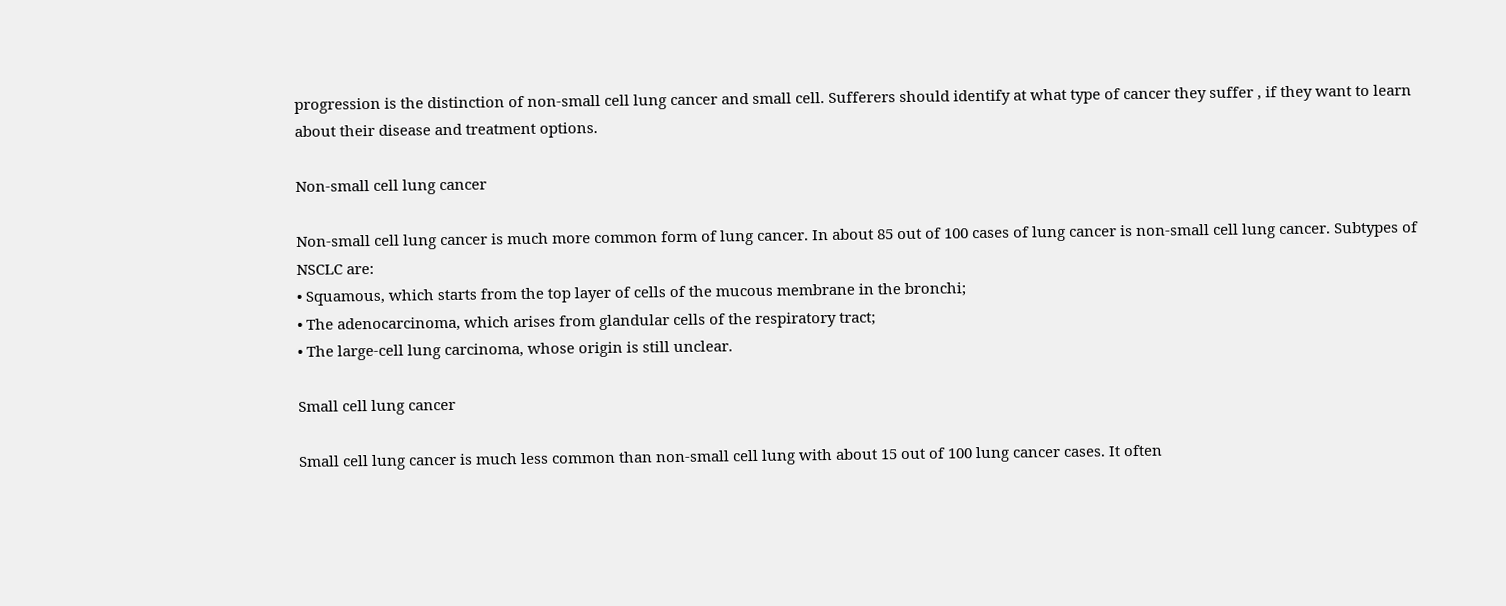progression is the distinction of non-small cell lung cancer and small cell. Sufferers should identify at what type of cancer they suffer , if they want to learn about their disease and treatment options.

Non-small cell lung cancer

Non-small cell lung cancer is much more common form of lung cancer. In about 85 out of 100 cases of lung cancer is non-small cell lung cancer. Subtypes of NSCLC are:
• Squamous, which starts from the top layer of cells of the mucous membrane in the bronchi;
• The adenocarcinoma, which arises from glandular cells of the respiratory tract;
• The large-cell lung carcinoma, whose origin is still unclear.

Small cell lung cancer

Small cell lung cancer is much less common than non-small cell lung with about 15 out of 100 lung cancer cases. It often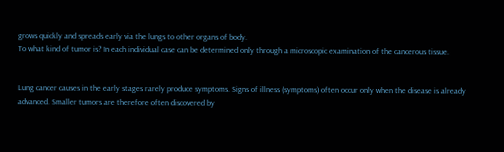grows quickly and spreads early via the lungs to other organs of body.
To what kind of tumor is? In each individual case can be determined only through a microscopic examination of the cancerous tissue.


Lung cancer causes in the early stages rarely produce symptoms. Signs of illness (symptoms) often occur only when the disease is already advanced. Smaller tumors are therefore often discovered by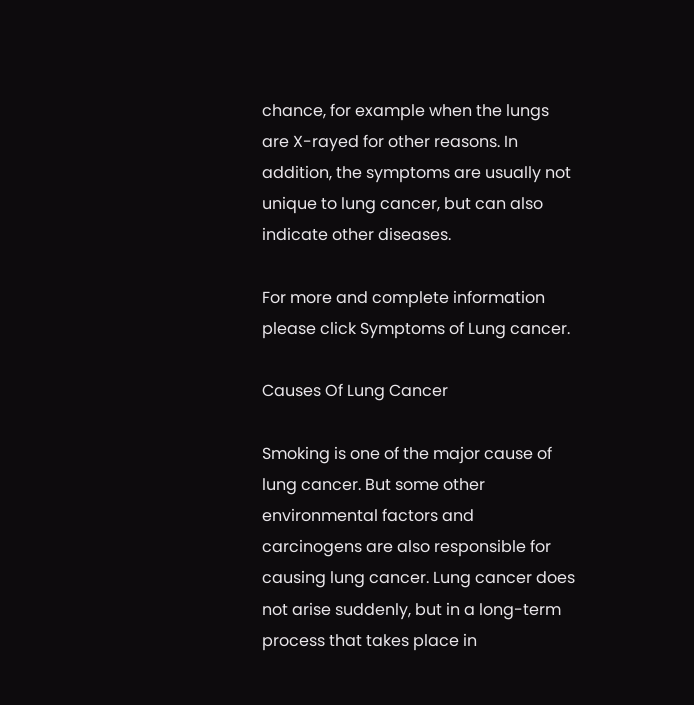chance, for example when the lungs are X-rayed for other reasons. In addition, the symptoms are usually not unique to lung cancer, but can also indicate other diseases.

For more and complete information please click Symptoms of Lung cancer.

Causes Of Lung Cancer

Smoking is one of the major cause of lung cancer. But some other environmental factors and carcinogens are also responsible for causing lung cancer. Lung cancer does not arise suddenly, but in a long-term process that takes place in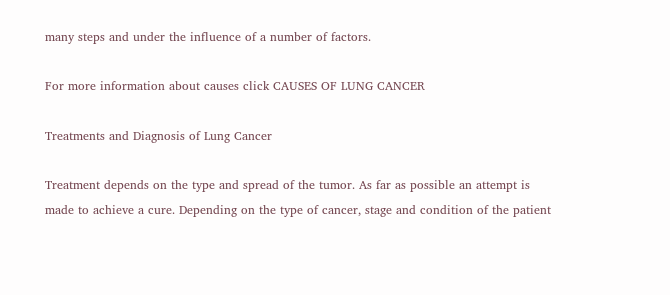many steps and under the influence of a number of factors.

For more information about causes click CAUSES OF LUNG CANCER

Treatments and Diagnosis of Lung Cancer

Treatment depends on the type and spread of the tumor. As far as possible an attempt is made to achieve a cure. Depending on the type of cancer, stage and condition of the patient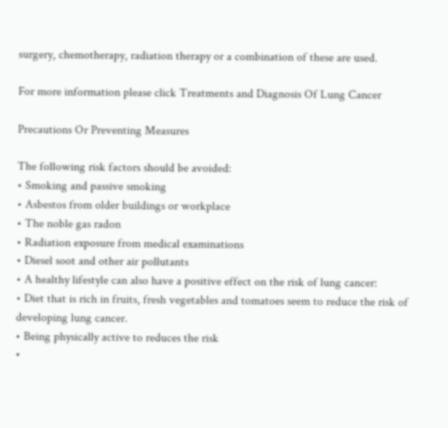surgery, chemotherapy, radiation therapy or a combination of these are used.

For more information please click Treatments and Diagnosis Of Lung Cancer

Precautions Or Preventing Measures

The following risk factors should be avoided:
• Smoking and passive smoking
• Asbestos from older buildings or workplace
• The noble gas radon
• Radiation exposure from medical examinations
• Diesel soot and other air pollutants
• A healthy lifestyle can also have a positive effect on the risk of lung cancer:
• Diet that is rich in fruits, fresh vegetables and tomatoes seem to reduce the risk of developing lung cancer.
• Being physically active to reduces the risk
•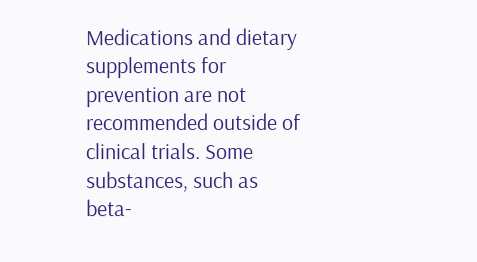Medications and dietary supplements for prevention are not recommended outside of clinical trials. Some substances, such as beta-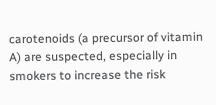carotenoids (a precursor of vitamin A) are suspected, especially in smokers to increase the risk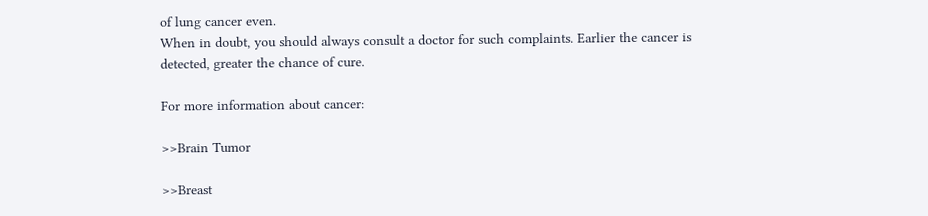of lung cancer even.
When in doubt, you should always consult a doctor for such complaints. Earlier the cancer is detected, greater the chance of cure.

For more information about cancer:

>>Brain Tumor

>>Breast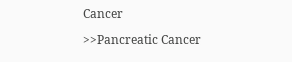Cancer

>>Pancreatic Cancer